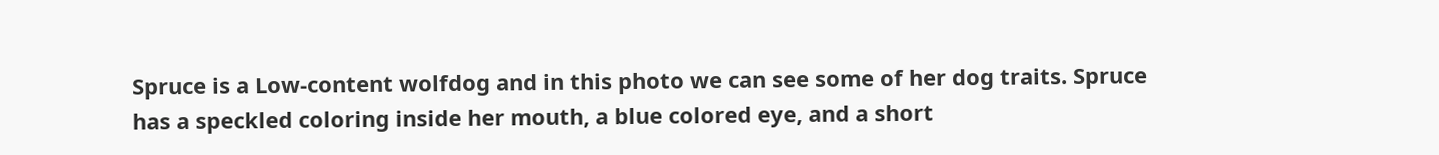Spruce is a Low-content wolfdog and in this photo we can see some of her dog traits. Spruce has a speckled coloring inside her mouth, a blue colored eye, and a short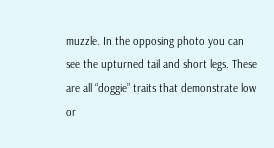muzzle. In the opposing photo you can see the upturned tail and short legs. These are all “doggie” traits that demonstrate low or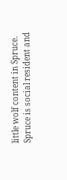little wolf content in Spruce.
Spruce is social resident and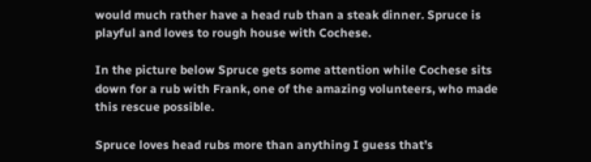would much rather have a head rub than a steak dinner. Spruce is playful and loves to rough house with Cochese.

In the picture below Spruce gets some attention while Cochese sits down for a rub with Frank, one of the amazing volunteers, who made this rescue possible.

Spruce loves head rubs more than anything I guess that’s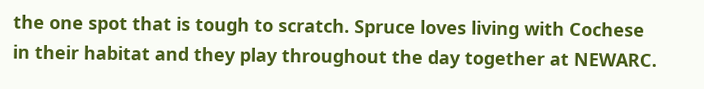the one spot that is tough to scratch. Spruce loves living with Cochese in their habitat and they play throughout the day together at NEWARC.